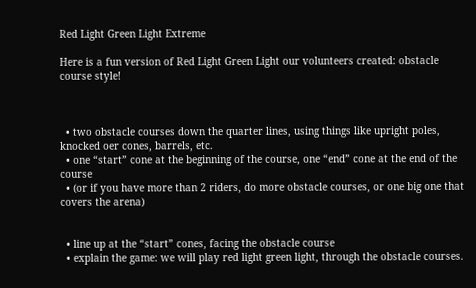Red Light Green Light Extreme

Here is a fun version of Red Light Green Light our volunteers created: obstacle course style!



  • two obstacle courses down the quarter lines, using things like upright poles, knocked oer cones, barrels, etc.
  • one “start” cone at the beginning of the course, one “end” cone at the end of the course
  • (or if you have more than 2 riders, do more obstacle courses, or one big one that covers the arena)


  • line up at the “start” cones, facing the obstacle course
  • explain the game: we will play red light green light, through the obstacle courses.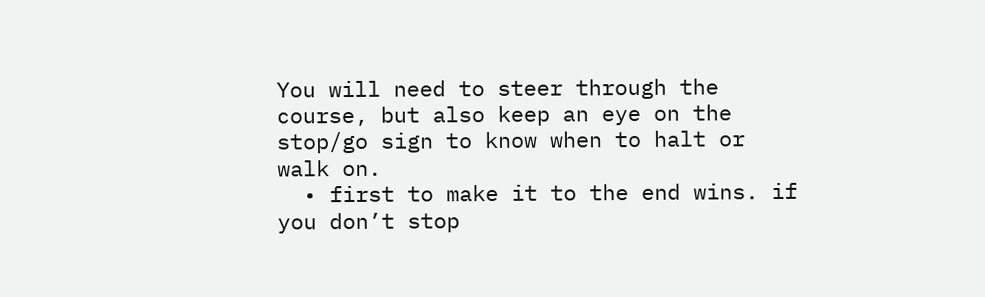You will need to steer through the course, but also keep an eye on the stop/go sign to know when to halt or walk on.
  • first to make it to the end wins. if you don’t stop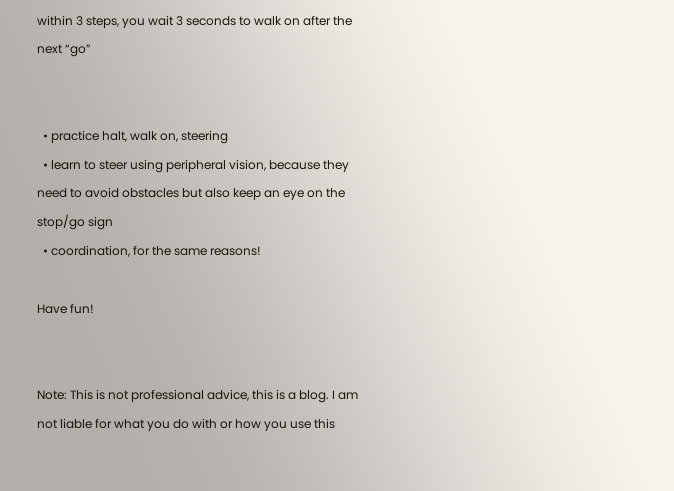within 3 steps, you wait 3 seconds to walk on after the next “go”


  • practice halt, walk on, steering
  • learn to steer using peripheral vision, because they need to avoid obstacles but also keep an eye on the stop/go sign
  • coordination, for the same reasons!

Have fun!


Note: This is not professional advice, this is a blog. I am not liable for what you do with or how you use this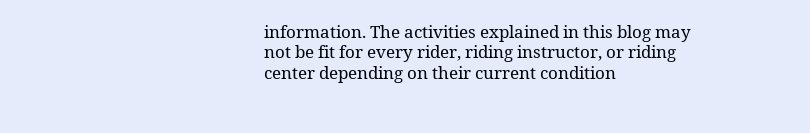information. The activities explained in this blog may not be fit for every rider, riding instructor, or riding center depending on their current condition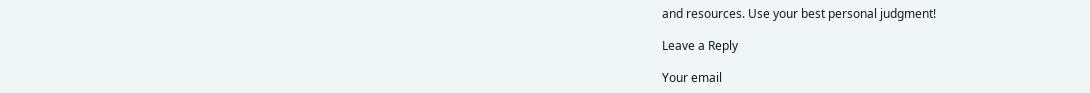and resources. Use your best personal judgment!

Leave a Reply

Your email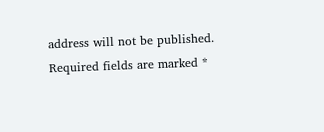address will not be published. Required fields are marked *